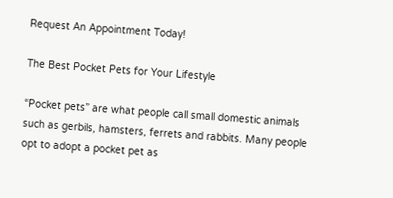Request An Appointment Today!

The Best Pocket Pets for Your Lifestyle

“Pocket pets” are what people call small domestic animals such as gerbils, hamsters, ferrets and rabbits. Many people opt to adopt a pocket pet as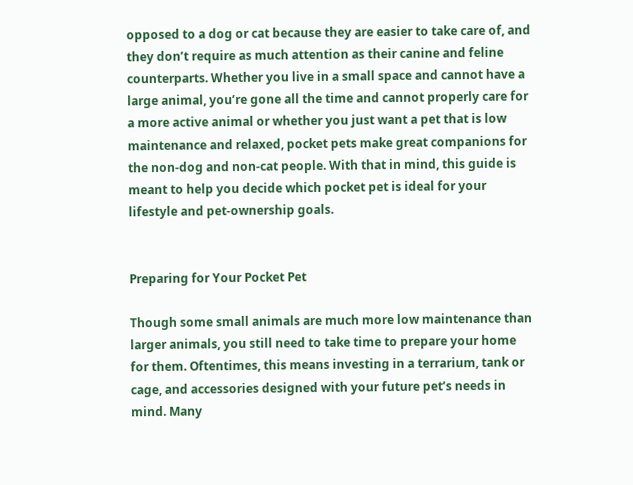opposed to a dog or cat because they are easier to take care of, and they don’t require as much attention as their canine and feline counterparts. Whether you live in a small space and cannot have a large animal, you’re gone all the time and cannot properly care for a more active animal or whether you just want a pet that is low maintenance and relaxed, pocket pets make great companions for the non-dog and non-cat people. With that in mind, this guide is meant to help you decide which pocket pet is ideal for your lifestyle and pet-ownership goals.


Preparing for Your Pocket Pet

Though some small animals are much more low maintenance than larger animals, you still need to take time to prepare your home for them. Oftentimes, this means investing in a terrarium, tank or cage, and accessories designed with your future pet’s needs in mind. Many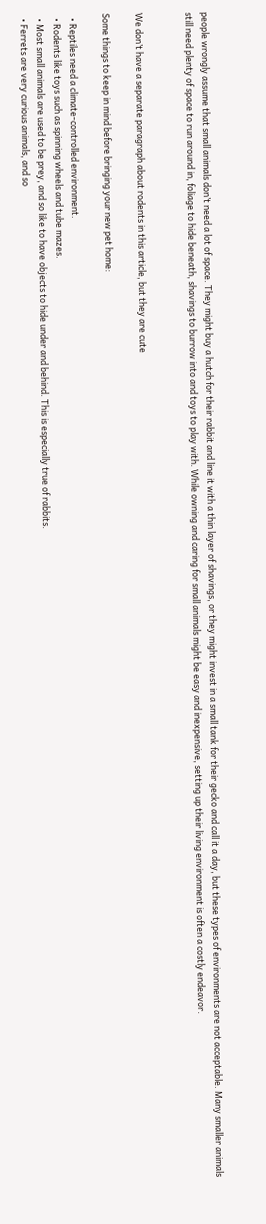people wrongly assume that small animals don’t need a lot of space. They might buy a hutch for their rabbit and line it with a thin layer of shavings, or they might invest in a small tank for their gecko and call it a day, but these types of environments are not acceptable. Many smaller animals still need plenty of space to run around in, foliage to hide beneath, shavings to burrow into and toys to play with. While owning and caring for small animals might be easy and inexpensive, setting up their living environment is often a costly endeavor.


We don’t have a separate paragraph about rodents in this article, but they are cute

Some things to keep in mind before bringing your new pet home:

  • Reptiles need a climate-controlled environment.
  • Rodents like toys such as spinning wheels and tube mazes.
  • Most small animals are used to be prey, and so like to have objects to hide under and behind. This is especially true of rabbits.
  • Ferrets are very curious animals, and so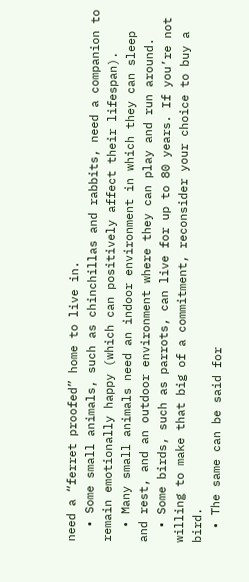need a “ferret proofed” home to live in.
  • Some small animals, such as chinchillas and rabbits, need a companion to remain emotionally happy (which can positively affect their lifespan).
  • Many small animals need an indoor environment in which they can sleep and rest, and an outdoor environment where they can play and run around.
  • Some birds, such as parrots, can live for up to 80 years. If you’re not willing to make that big of a commitment, reconsider your choice to buy a bird.
  • The same can be said for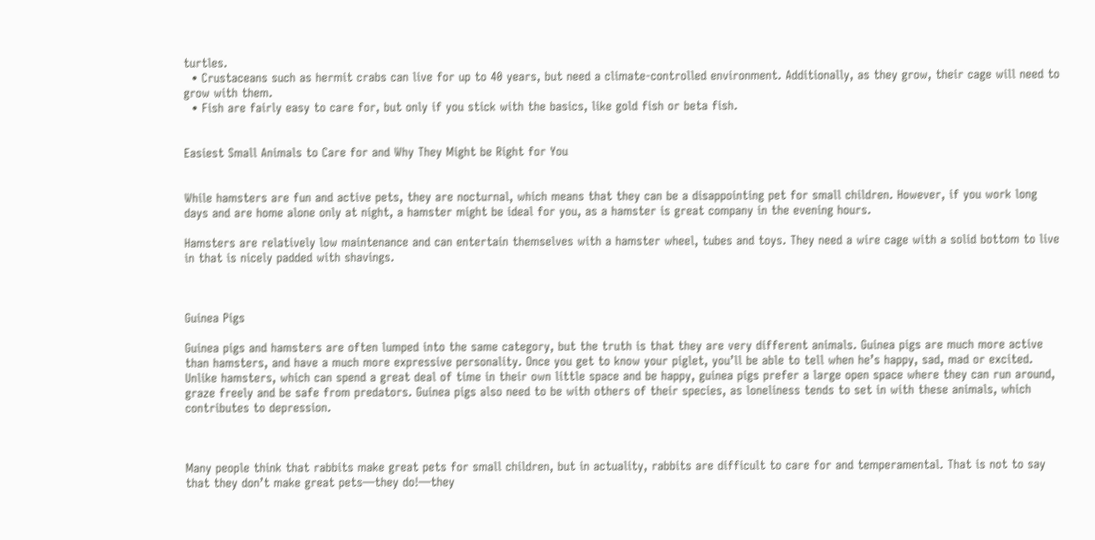turtles.
  • Crustaceans such as hermit crabs can live for up to 40 years, but need a climate-controlled environment. Additionally, as they grow, their cage will need to grow with them.
  • Fish are fairly easy to care for, but only if you stick with the basics, like gold fish or beta fish.


Easiest Small Animals to Care for and Why They Might be Right for You


While hamsters are fun and active pets, they are nocturnal, which means that they can be a disappointing pet for small children. However, if you work long days and are home alone only at night, a hamster might be ideal for you, as a hamster is great company in the evening hours.

Hamsters are relatively low maintenance and can entertain themselves with a hamster wheel, tubes and toys. They need a wire cage with a solid bottom to live in that is nicely padded with shavings.



Guinea Pigs

Guinea pigs and hamsters are often lumped into the same category, but the truth is that they are very different animals. Guinea pigs are much more active than hamsters, and have a much more expressive personality. Once you get to know your piglet, you’ll be able to tell when he’s happy, sad, mad or excited. Unlike hamsters, which can spend a great deal of time in their own little space and be happy, guinea pigs prefer a large open space where they can run around, graze freely and be safe from predators. Guinea pigs also need to be with others of their species, as loneliness tends to set in with these animals, which contributes to depression.



Many people think that rabbits make great pets for small children, but in actuality, rabbits are difficult to care for and temperamental. That is not to say that they don’t make great pets—they do!—they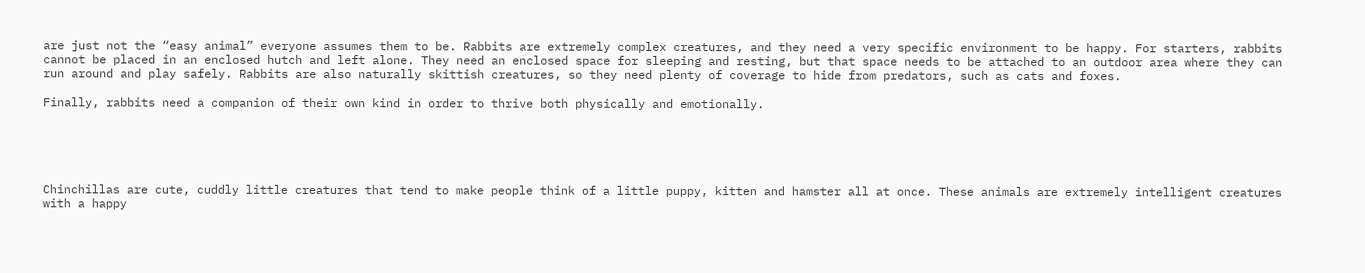are just not the “easy animal” everyone assumes them to be. Rabbits are extremely complex creatures, and they need a very specific environment to be happy. For starters, rabbits cannot be placed in an enclosed hutch and left alone. They need an enclosed space for sleeping and resting, but that space needs to be attached to an outdoor area where they can run around and play safely. Rabbits are also naturally skittish creatures, so they need plenty of coverage to hide from predators, such as cats and foxes.

Finally, rabbits need a companion of their own kind in order to thrive both physically and emotionally.





Chinchillas are cute, cuddly little creatures that tend to make people think of a little puppy, kitten and hamster all at once. These animals are extremely intelligent creatures with a happy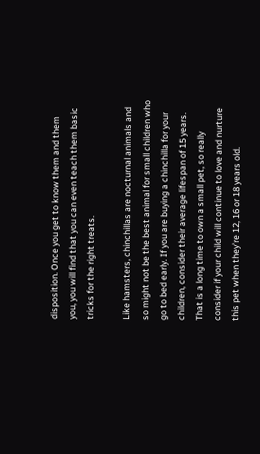disposition. Once you get to know them and them you, you will find that you can even teach them basic tricks for the right treats.

Like hamsters, chinchillas are nocturnal animals and so might not be the best animal for small children who go to bed early. If you are buying a chinchilla for your children, consider their average lifespan of 15 years. That is a long time to own a small pet, so really consider if your child will continue to love and nurture this pet when they’re 12, 16 or 18 years old.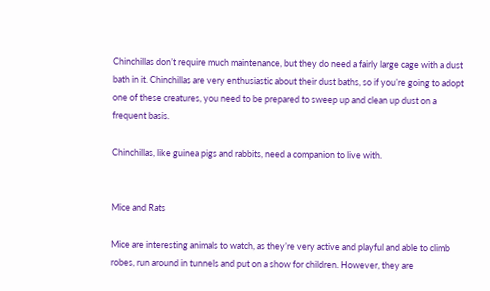Chinchillas don’t require much maintenance, but they do need a fairly large cage with a dust bath in it. Chinchillas are very enthusiastic about their dust baths, so if you’re going to adopt one of these creatures, you need to be prepared to sweep up and clean up dust on a frequent basis.

Chinchillas, like guinea pigs and rabbits, need a companion to live with.


Mice and Rats

Mice are interesting animals to watch, as they’re very active and playful and able to climb robes, run around in tunnels and put on a show for children. However, they are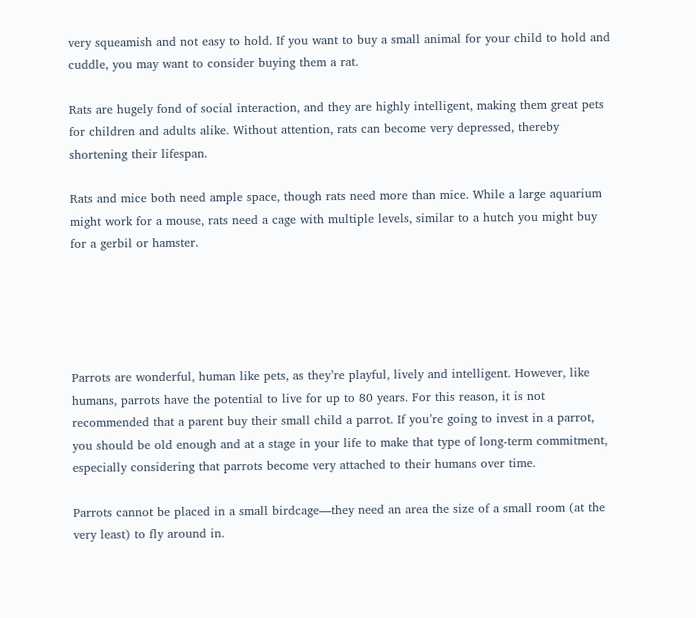very squeamish and not easy to hold. If you want to buy a small animal for your child to hold and cuddle, you may want to consider buying them a rat.

Rats are hugely fond of social interaction, and they are highly intelligent, making them great pets for children and adults alike. Without attention, rats can become very depressed, thereby shortening their lifespan.

Rats and mice both need ample space, though rats need more than mice. While a large aquarium might work for a mouse, rats need a cage with multiple levels, similar to a hutch you might buy for a gerbil or hamster.





Parrots are wonderful, human like pets, as they’re playful, lively and intelligent. However, like humans, parrots have the potential to live for up to 80 years. For this reason, it is not recommended that a parent buy their small child a parrot. If you’re going to invest in a parrot, you should be old enough and at a stage in your life to make that type of long-term commitment, especially considering that parrots become very attached to their humans over time.

Parrots cannot be placed in a small birdcage—they need an area the size of a small room (at the very least) to fly around in.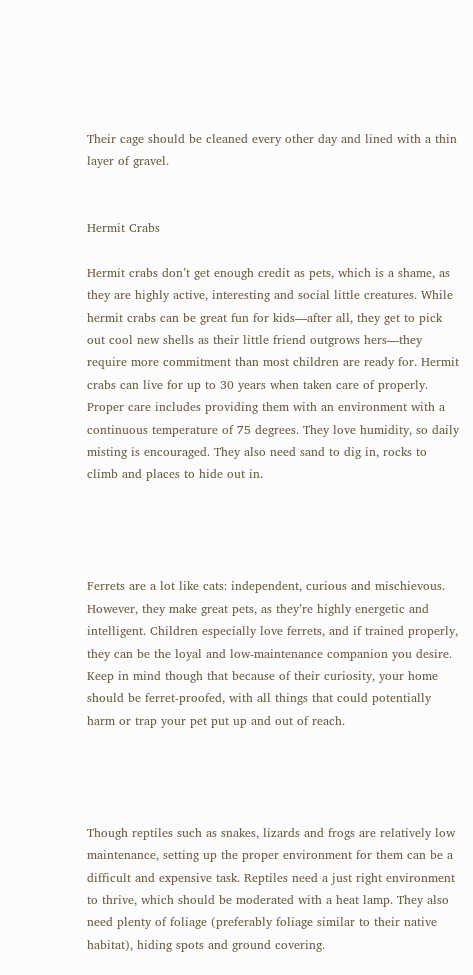Their cage should be cleaned every other day and lined with a thin layer of gravel.


Hermit Crabs

Hermit crabs don’t get enough credit as pets, which is a shame, as they are highly active, interesting and social little creatures. While hermit crabs can be great fun for kids—after all, they get to pick out cool new shells as their little friend outgrows hers—they require more commitment than most children are ready for. Hermit crabs can live for up to 30 years when taken care of properly. Proper care includes providing them with an environment with a continuous temperature of 75 degrees. They love humidity, so daily misting is encouraged. They also need sand to dig in, rocks to climb and places to hide out in.




Ferrets are a lot like cats: independent, curious and mischievous. However, they make great pets, as they’re highly energetic and intelligent. Children especially love ferrets, and if trained properly, they can be the loyal and low-maintenance companion you desire. Keep in mind though that because of their curiosity, your home should be ferret-proofed, with all things that could potentially harm or trap your pet put up and out of reach.




Though reptiles such as snakes, lizards and frogs are relatively low maintenance, setting up the proper environment for them can be a difficult and expensive task. Reptiles need a just right environment to thrive, which should be moderated with a heat lamp. They also need plenty of foliage (preferably foliage similar to their native habitat), hiding spots and ground covering.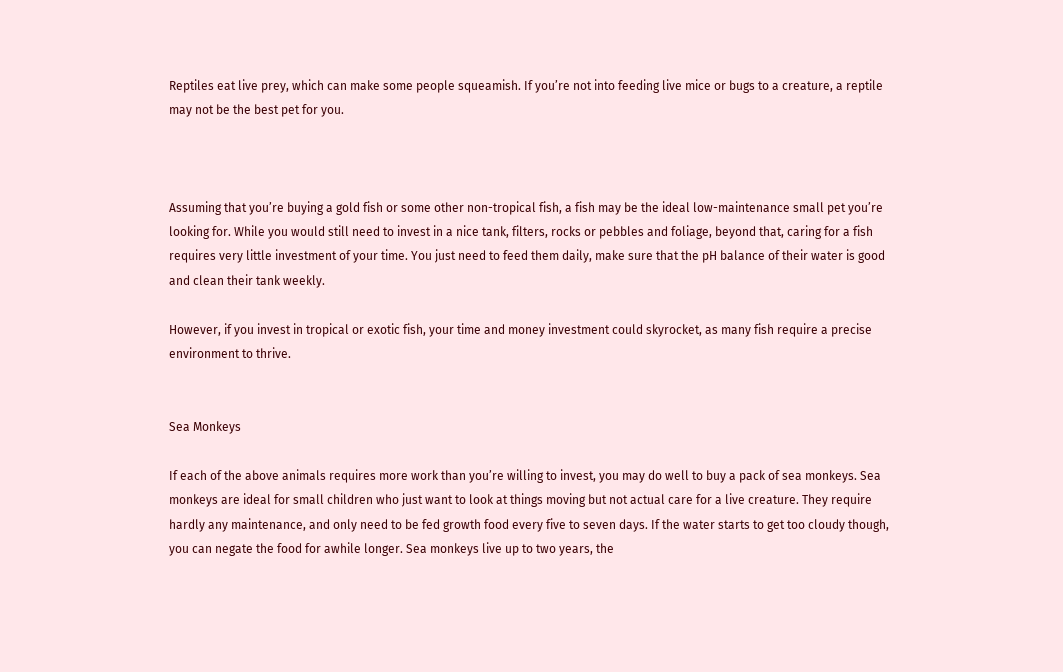Reptiles eat live prey, which can make some people squeamish. If you’re not into feeding live mice or bugs to a creature, a reptile may not be the best pet for you.



Assuming that you’re buying a gold fish or some other non-tropical fish, a fish may be the ideal low-maintenance small pet you’re looking for. While you would still need to invest in a nice tank, filters, rocks or pebbles and foliage, beyond that, caring for a fish requires very little investment of your time. You just need to feed them daily, make sure that the pH balance of their water is good and clean their tank weekly.

However, if you invest in tropical or exotic fish, your time and money investment could skyrocket, as many fish require a precise environment to thrive.


Sea Monkeys

If each of the above animals requires more work than you’re willing to invest, you may do well to buy a pack of sea monkeys. Sea monkeys are ideal for small children who just want to look at things moving but not actual care for a live creature. They require hardly any maintenance, and only need to be fed growth food every five to seven days. If the water starts to get too cloudy though, you can negate the food for awhile longer. Sea monkeys live up to two years, the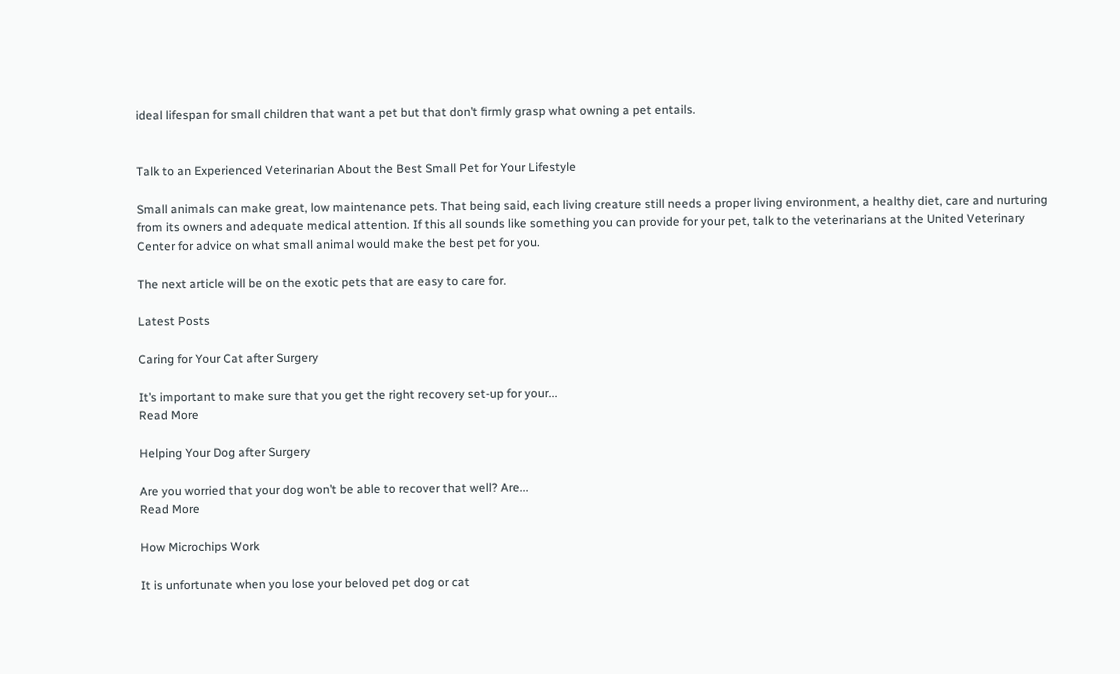ideal lifespan for small children that want a pet but that don’t firmly grasp what owning a pet entails.


Talk to an Experienced Veterinarian About the Best Small Pet for Your Lifestyle

Small animals can make great, low maintenance pets. That being said, each living creature still needs a proper living environment, a healthy diet, care and nurturing from its owners and adequate medical attention. If this all sounds like something you can provide for your pet, talk to the veterinarians at the United Veterinary Center for advice on what small animal would make the best pet for you.

The next article will be on the exotic pets that are easy to care for.

Latest Posts

Caring for Your Cat after Surgery

It’s important to make sure that you get the right recovery set-up for your...
Read More

Helping Your Dog after Surgery

Are you worried that your dog won’t be able to recover that well? Are...
Read More

How Microchips Work

It is unfortunate when you lose your beloved pet dog or cat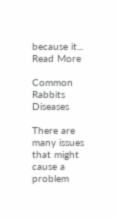because it...
Read More

Common Rabbits Diseases

There are many issues that might cause a problem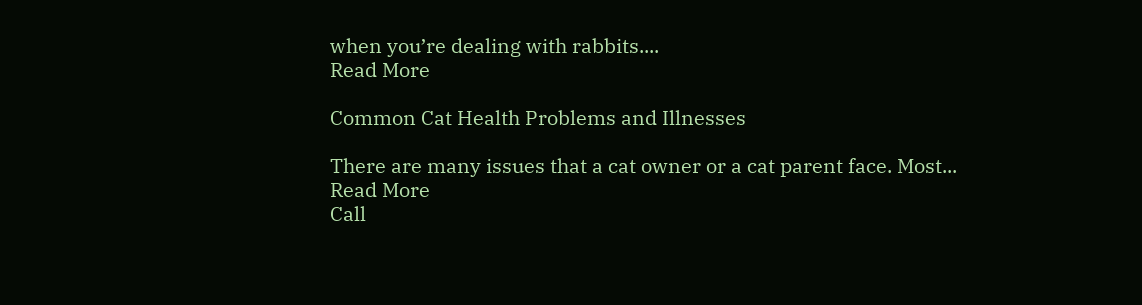when you’re dealing with rabbits....
Read More

Common Cat Health Problems and Illnesses

There are many issues that a cat owner or a cat parent face. Most...
Read More
Call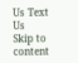Us Text Us
Skip to content